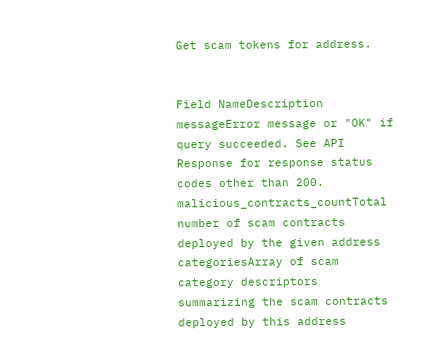Get scam tokens for address.


Field NameDescription
messageError message or "OK" if query succeeded. See API Response for response status codes other than 200.
malicious_contracts_countTotal number of scam contracts deployed by the given address
categoriesArray of scam category descriptors summarizing the scam contracts deployed by this address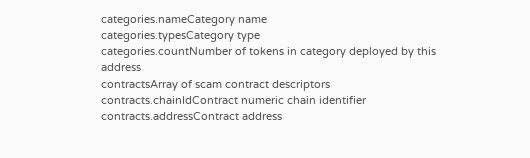categories.nameCategory name
categories.typesCategory type
categories.countNumber of tokens in category deployed by this address
contractsArray of scam contract descriptors
contracts.chainIdContract numeric chain identifier
contracts.addressContract address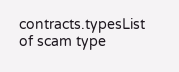contracts.typesList of scam type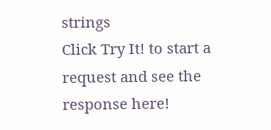strings
Click Try It! to start a request and see the response here!